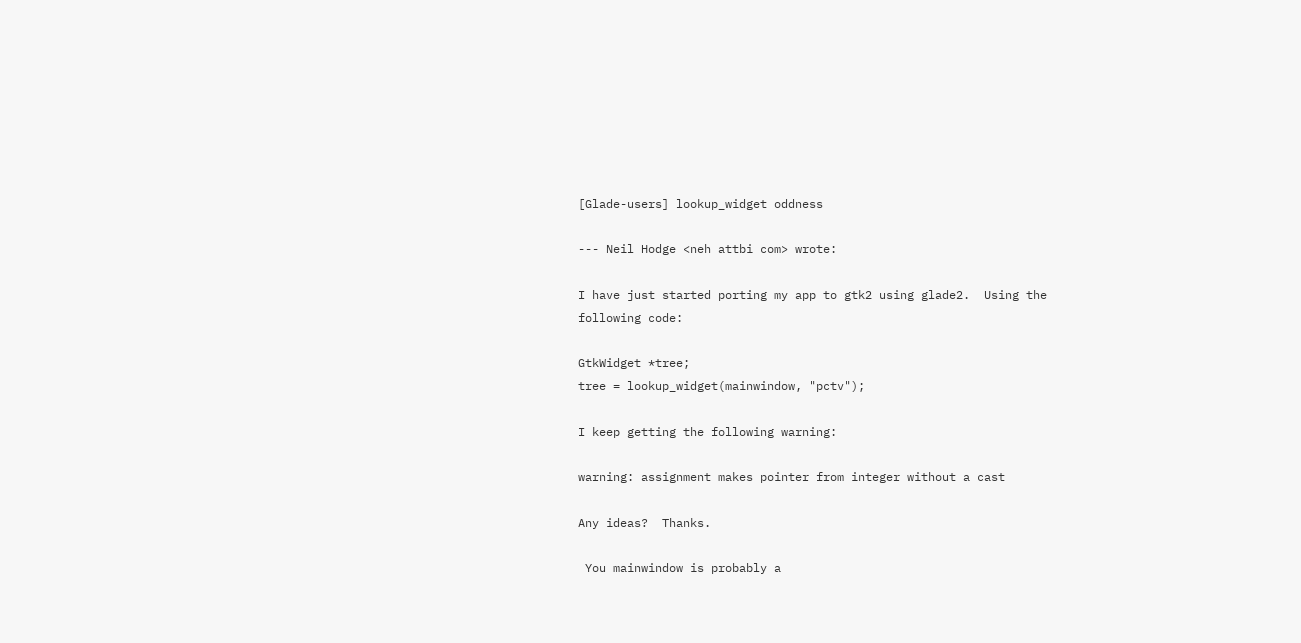[Glade-users] lookup_widget oddness

--- Neil Hodge <neh attbi com> wrote:

I have just started porting my app to gtk2 using glade2.  Using the
following code:

GtkWidget *tree;
tree = lookup_widget(mainwindow, "pctv");

I keep getting the following warning:

warning: assignment makes pointer from integer without a cast

Any ideas?  Thanks.

 You mainwindow is probably a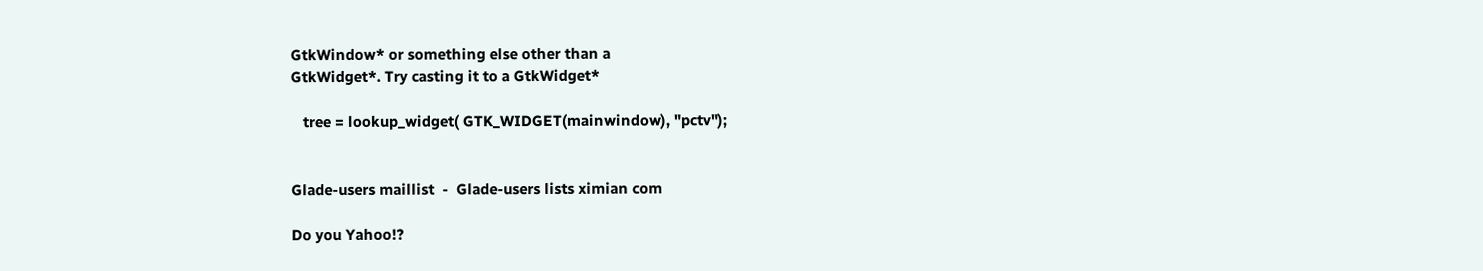GtkWindow* or something else other than a
GtkWidget*. Try casting it to a GtkWidget*

   tree = lookup_widget( GTK_WIDGET(mainwindow), "pctv");


Glade-users maillist  -  Glade-users lists ximian com

Do you Yahoo!?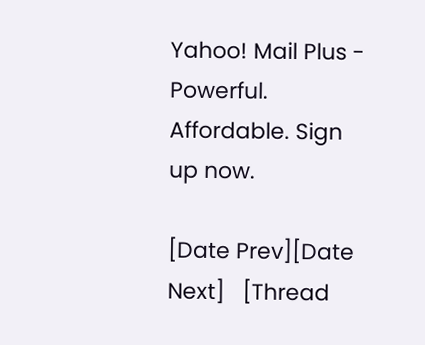Yahoo! Mail Plus - Powerful. Affordable. Sign up now.

[Date Prev][Date Next]   [Thread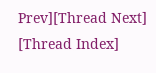Prev][Thread Next]   [Thread Index]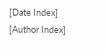[Date Index] [Author Index]